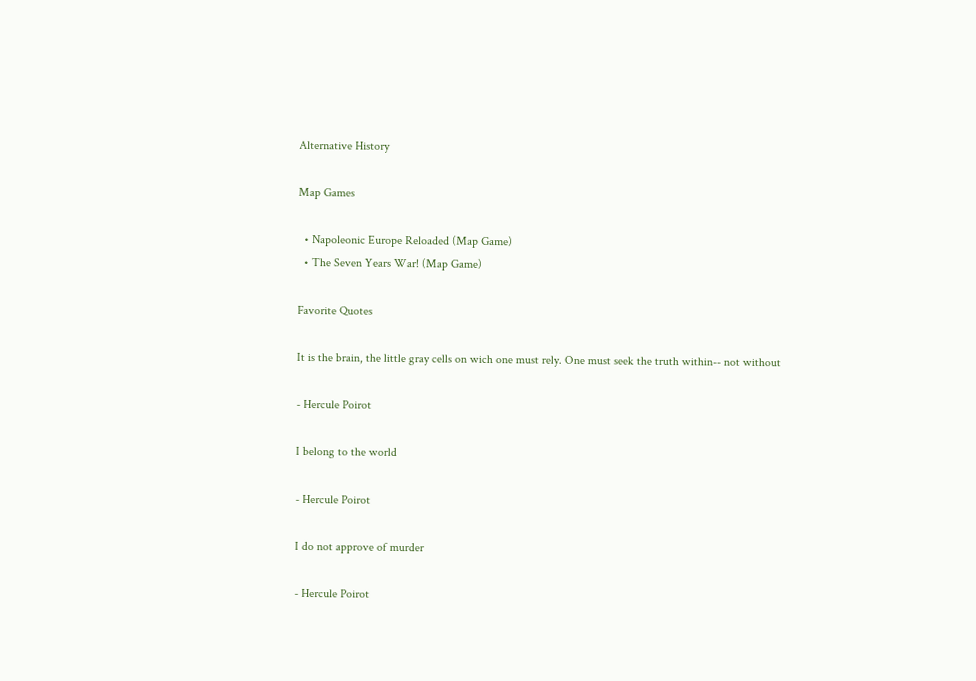Alternative History

Map Games

  • Napoleonic Europe Reloaded (Map Game)
  • The Seven Years War! (Map Game)

Favorite Quotes

It is the brain, the little gray cells on wich one must rely. One must seek the truth within-- not without

- Hercule Poirot

I belong to the world

- Hercule Poirot

I do not approve of murder

- Hercule Poirot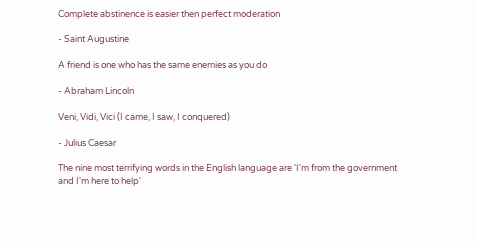Complete abstinence is easier then perfect moderation

- Saint Augustine

A friend is one who has the same enemies as you do

- Abraham Lincoln

Veni, Vidi, Vici (I came, I saw, I conquered)

- Julius Caesar

The nine most terrifying words in the English language are 'I'm from the government and I'm here to help'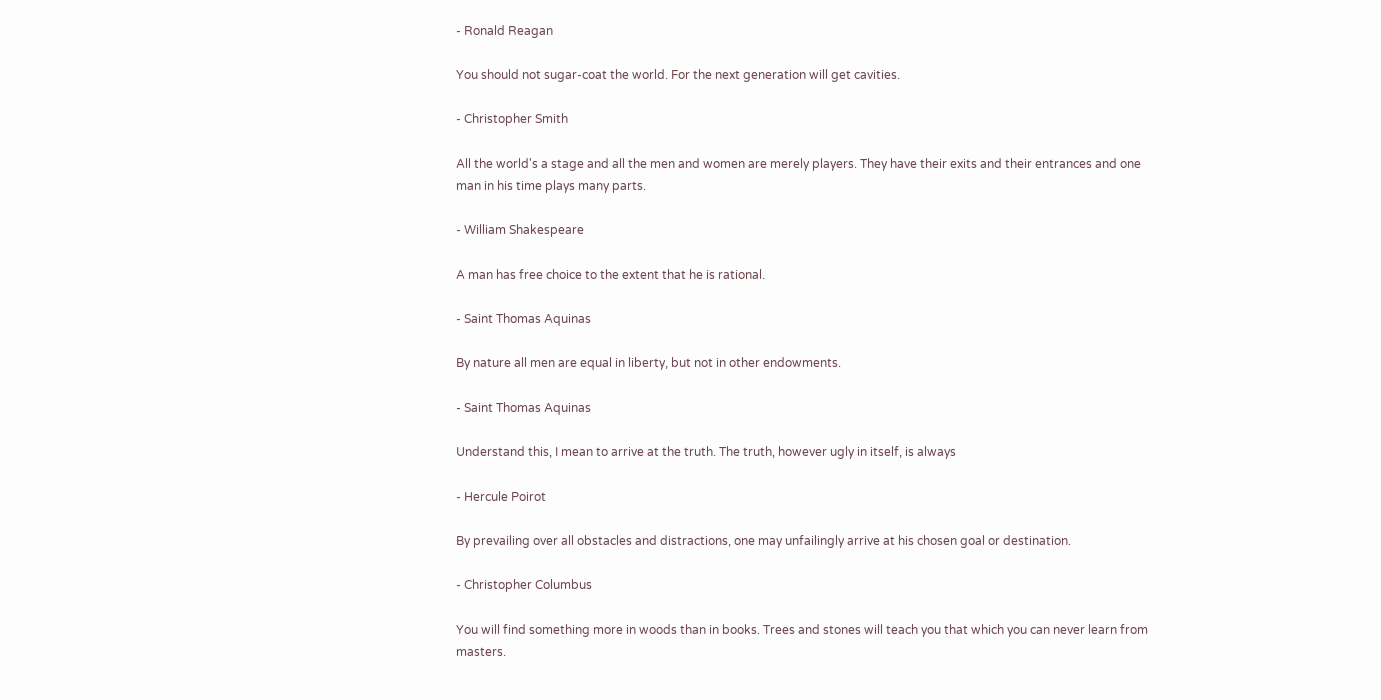- Ronald Reagan

You should not sugar-coat the world. For the next generation will get cavities.

- Christopher Smith

All the world's a stage and all the men and women are merely players. They have their exits and their entrances and one man in his time plays many parts.

- William Shakespeare

A man has free choice to the extent that he is rational.

- Saint Thomas Aquinas

By nature all men are equal in liberty, but not in other endowments.

- Saint Thomas Aquinas

Understand this, I mean to arrive at the truth. The truth, however ugly in itself, is always

- Hercule Poirot

By prevailing over all obstacles and distractions, one may unfailingly arrive at his chosen goal or destination.

- Christopher Columbus

You will find something more in woods than in books. Trees and stones will teach you that which you can never learn from masters.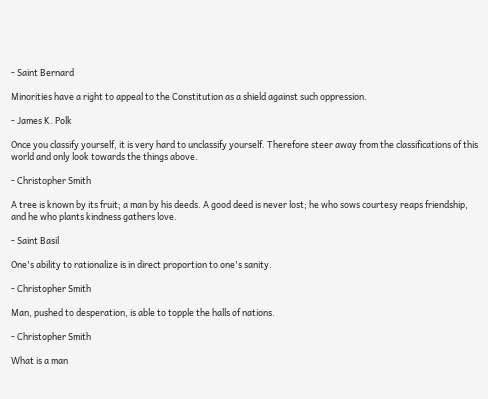- Saint Bernard

Minorities have a right to appeal to the Constitution as a shield against such oppression.

- James K. Polk

Once you classify yourself, it is very hard to unclassify yourself. Therefore steer away from the classifications of this world and only look towards the things above.

- Christopher Smith

A tree is known by its fruit; a man by his deeds. A good deed is never lost; he who sows courtesy reaps friendship, and he who plants kindness gathers love.

- Saint Basil

One's ability to rationalize is in direct proportion to one's sanity.

- Christopher Smith

Man, pushed to desperation, is able to topple the halls of nations.

- Christopher Smith

What is a man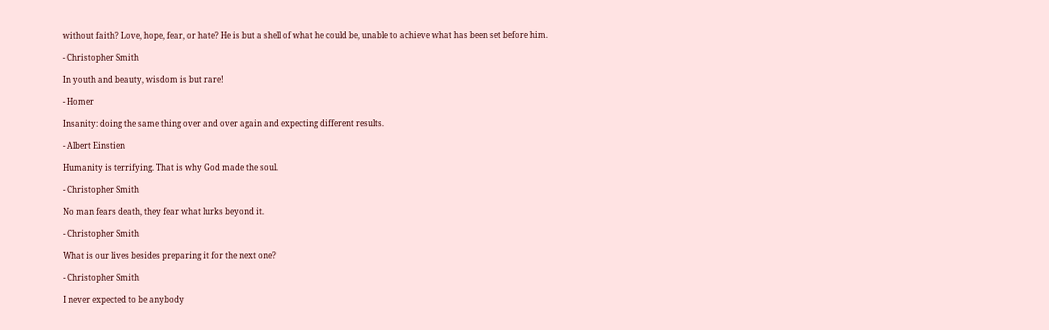without faith? Love, hope, fear, or hate? He is but a shell of what he could be, unable to achieve what has been set before him.

- Christopher Smith

In youth and beauty, wisdom is but rare!

- Homer

Insanity: doing the same thing over and over again and expecting different results.

- Albert Einstien

Humanity is terrifying. That is why God made the soul.

- Christopher Smith

No man fears death, they fear what lurks beyond it.

- Christopher Smith

What is our lives besides preparing it for the next one?

- Christopher Smith

I never expected to be anybody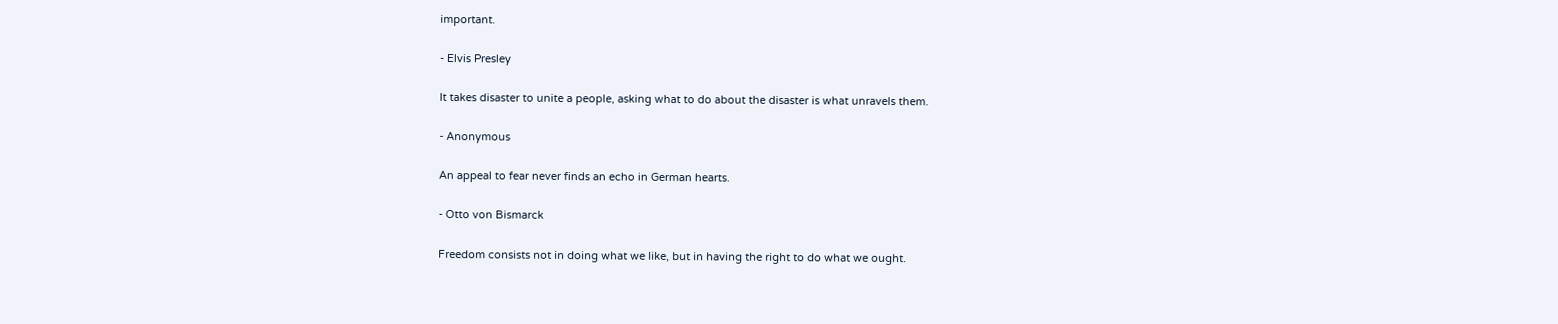important.

- Elvis Presley

It takes disaster to unite a people, asking what to do about the disaster is what unravels them.

- Anonymous

An appeal to fear never finds an echo in German hearts.

- Otto von Bismarck

Freedom consists not in doing what we like, but in having the right to do what we ought.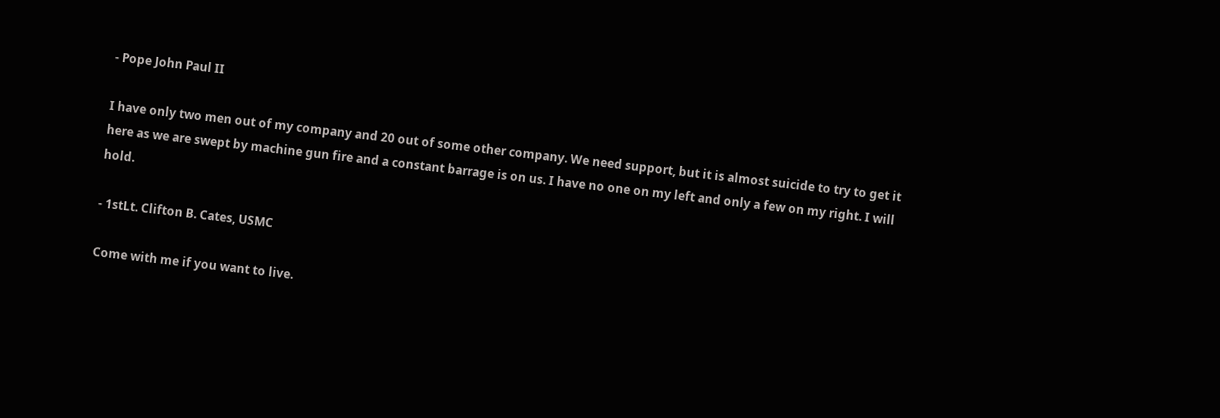- Pope John Paul II

I have only two men out of my company and 20 out of some other company. We need support, but it is almost suicide to try to get it here as we are swept by machine gun fire and a constant barrage is on us. I have no one on my left and only a few on my right. I will hold.

- 1stLt. Clifton B. Cates, USMC

Come with me if you want to live.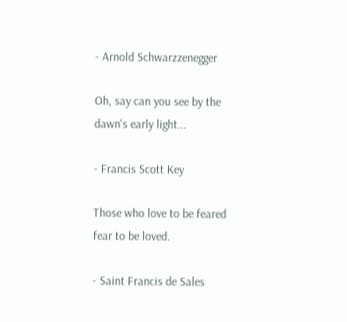- Arnold Schwarzzenegger

Oh, say can you see by the dawn's early light...

- Francis Scott Key

Those who love to be feared fear to be loved.

- Saint Francis de Sales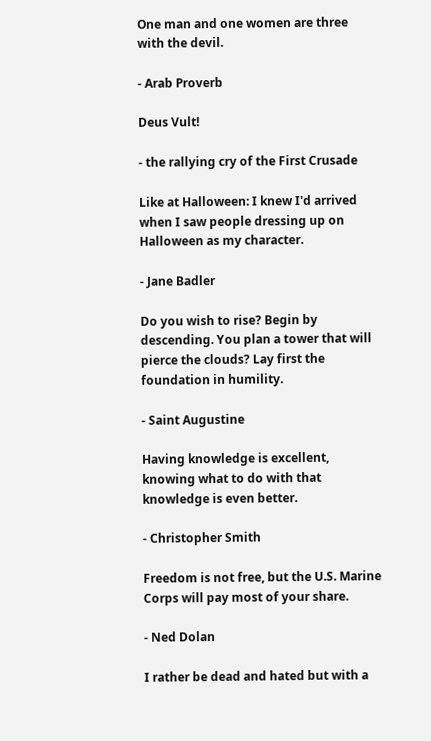One man and one women are three with the devil.

- Arab Proverb

Deus Vult!

- the rallying cry of the First Crusade

Like at Halloween: I knew I'd arrived when I saw people dressing up on Halloween as my character.

- Jane Badler

Do you wish to rise? Begin by descending. You plan a tower that will pierce the clouds? Lay first the foundation in humility.

- Saint Augustine

Having knowledge is excellent, knowing what to do with that knowledge is even better.

- Christopher Smith

Freedom is not free, but the U.S. Marine Corps will pay most of your share.

- Ned Dolan

I rather be dead and hated but with a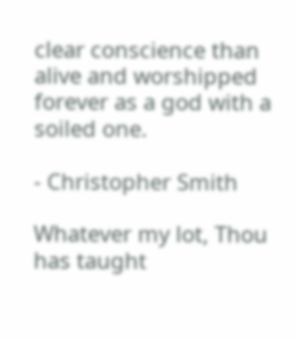clear conscience than alive and worshipped forever as a god with a soiled one.

- Christopher Smith

Whatever my lot, Thou has taught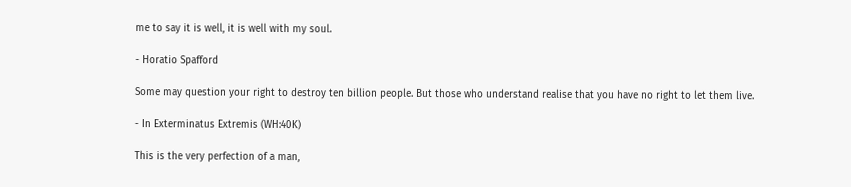me to say it is well, it is well with my soul.

- Horatio Spafford

Some may question your right to destroy ten billion people. But those who understand realise that you have no right to let them live.

- In Exterminatus Extremis (WH:40K)

This is the very perfection of a man,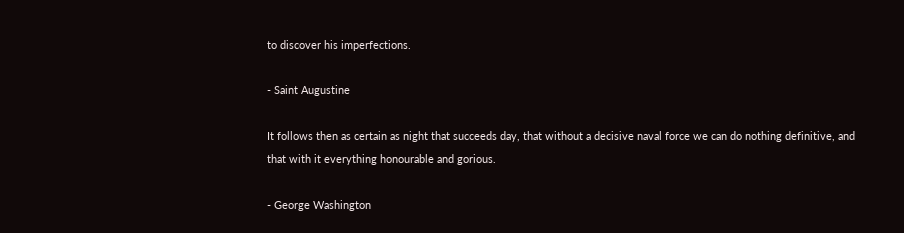to discover his imperfections.

- Saint Augustine

It follows then as certain as night that succeeds day, that without a decisive naval force we can do nothing definitive, and that with it everything honourable and gorious.

- George Washington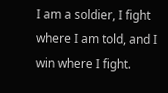I am a soldier, I fight where I am told, and I win where I fight.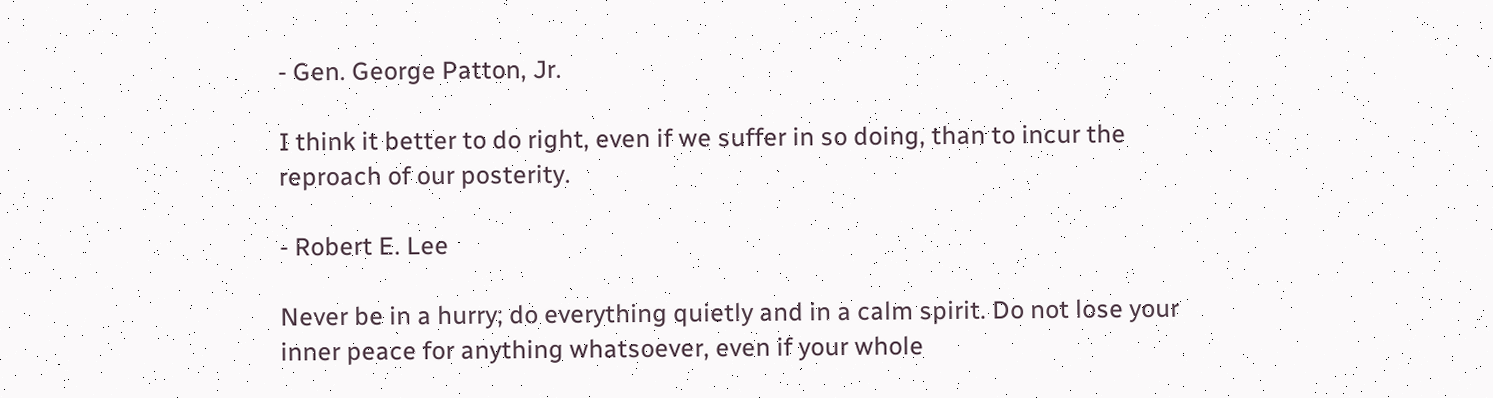- Gen. George Patton, Jr.

I think it better to do right, even if we suffer in so doing, than to incur the reproach of our posterity.

- Robert E. Lee

Never be in a hurry; do everything quietly and in a calm spirit. Do not lose your inner peace for anything whatsoever, even if your whole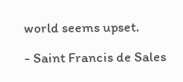world seems upset.

- Saint Francis de Sales